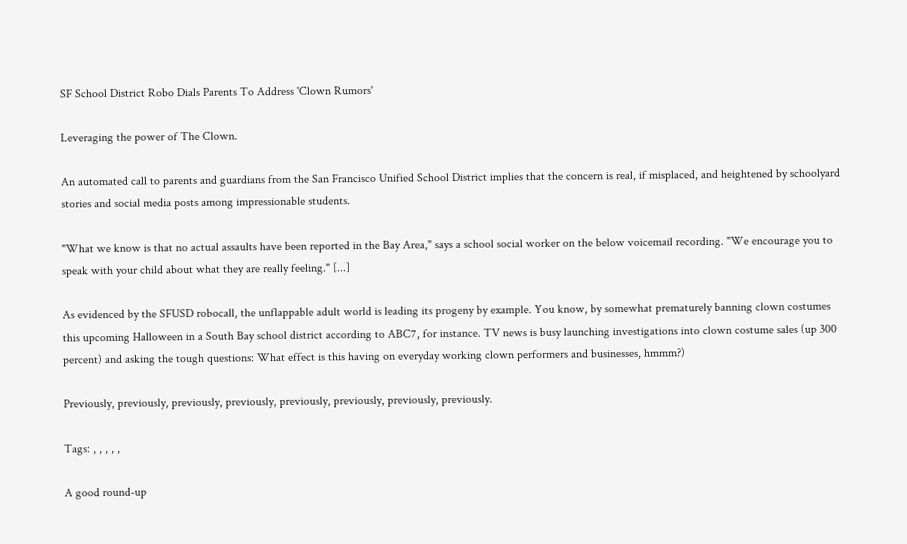SF School District Robo Dials Parents To Address 'Clown Rumors'

Leveraging the power of The Clown.

An automated call to parents and guardians from the San Francisco Unified School District implies that the concern is real, if misplaced, and heightened by schoolyard stories and social media posts among impressionable students.

"What we know is that no actual assaults have been reported in the Bay Area," says a school social worker on the below voicemail recording. "We encourage you to speak with your child about what they are really feeling." [...]

As evidenced by the SFUSD robocall, the unflappable adult world is leading its progeny by example. You know, by somewhat prematurely banning clown costumes this upcoming Halloween in a South Bay school district according to ABC7, for instance. TV news is busy launching investigations into clown costume sales (up 300 percent) and asking the tough questions: What effect is this having on everyday working clown performers and businesses, hmmm?)

Previously, previously, previously, previously, previously, previously, previously, previously.

Tags: , , , , ,

A good round-up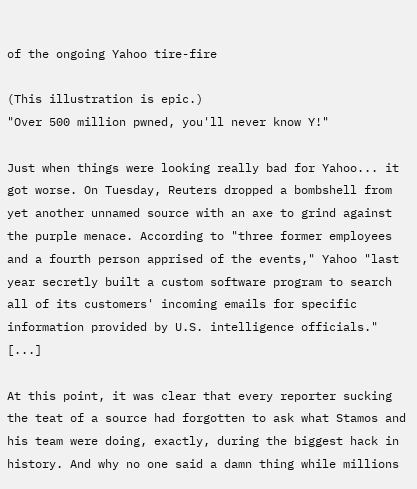of the ongoing Yahoo tire-fire

(This illustration is epic.)
"Over 500 million pwned, you'll never know Y!"

Just when things were looking really bad for Yahoo... it got worse. On Tuesday, Reuters dropped a bombshell from yet another unnamed source with an axe to grind against the purple menace. According to "three former employees and a fourth person apprised of the events," Yahoo "last year secretly built a custom software program to search all of its customers' incoming emails for specific information provided by U.S. intelligence officials." [...]

At this point, it was clear that every reporter sucking the teat of a source had forgotten to ask what Stamos and his team were doing, exactly, during the biggest hack in history. And why no one said a damn thing while millions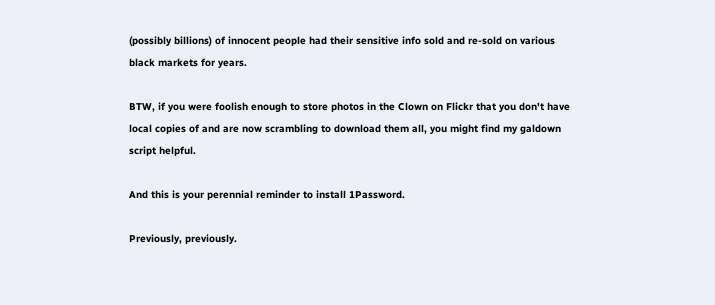(possibly billions) of innocent people had their sensitive info sold and re-sold on various black markets for years.

BTW, if you were foolish enough to store photos in the Clown on Flickr that you don't have local copies of and are now scrambling to download them all, you might find my galdown script helpful.

And this is your perennial reminder to install 1Password.

Previously, previously.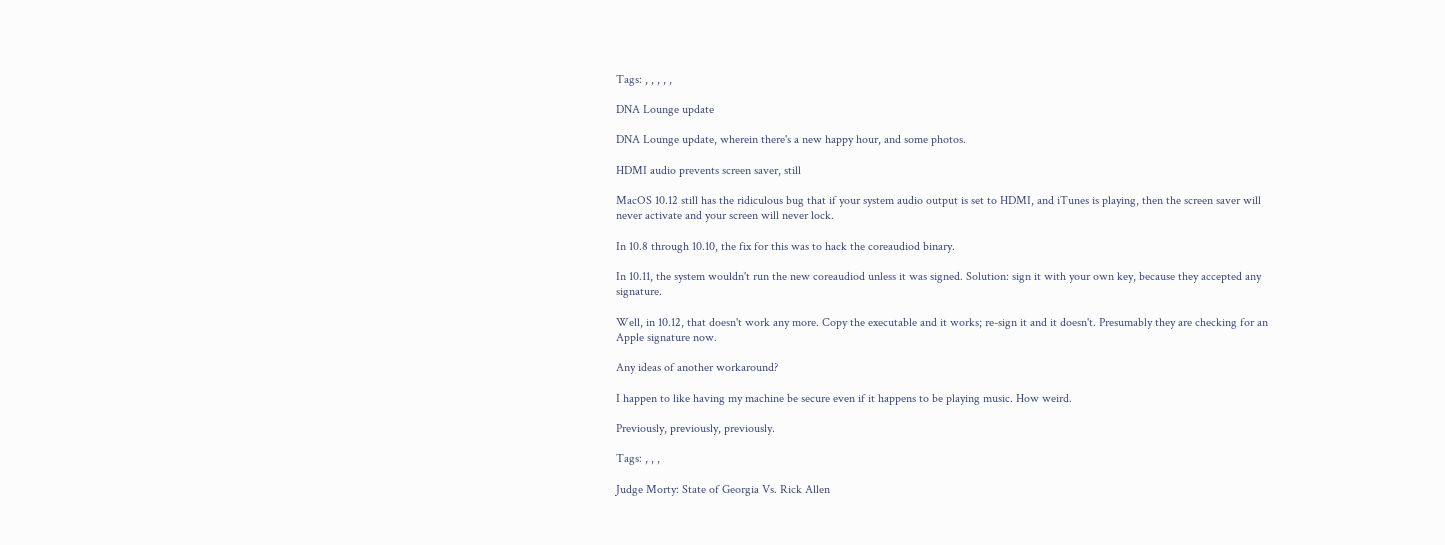Tags: , , , , ,

DNA Lounge update

DNA Lounge update, wherein there's a new happy hour, and some photos.

HDMI audio prevents screen saver, still

MacOS 10.12 still has the ridiculous bug that if your system audio output is set to HDMI, and iTunes is playing, then the screen saver will never activate and your screen will never lock.

In 10.8 through 10.10, the fix for this was to hack the coreaudiod binary.

In 10.11, the system wouldn't run the new coreaudiod unless it was signed. Solution: sign it with your own key, because they accepted any signature.

Well, in 10.12, that doesn't work any more. Copy the executable and it works; re-sign it and it doesn't. Presumably they are checking for an Apple signature now.

Any ideas of another workaround?

I happen to like having my machine be secure even if it happens to be playing music. How weird.

Previously, previously, previously.

Tags: , , ,

Judge Morty: State of Georgia Vs. Rick Allen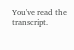You've read the transcript.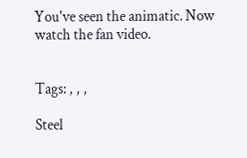You've seen the animatic. Now watch the fan video.


Tags: , , ,

Steel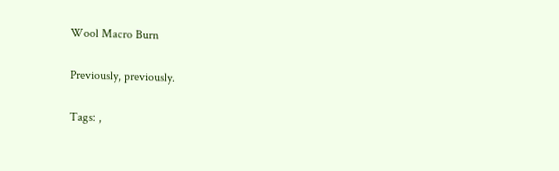Wool Macro Burn

Previously, previously.

Tags: ,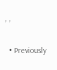, ,

  • Previously